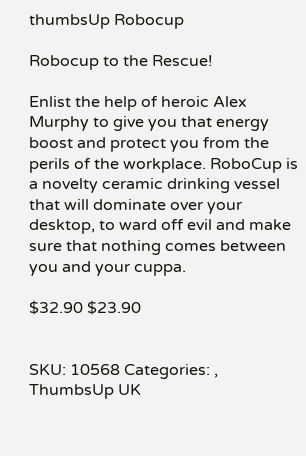thumbsUp Robocup

Robocup to the Rescue!

Enlist the help of heroic Alex Murphy to give you that energy boost and protect you from the perils of the workplace. RoboCup is a novelty ceramic drinking vessel that will dominate over your desktop, to ward off evil and make sure that nothing comes between you and your cuppa.

$32.90 $23.90


SKU: 10568 Categories: ,
ThumbsUp UK